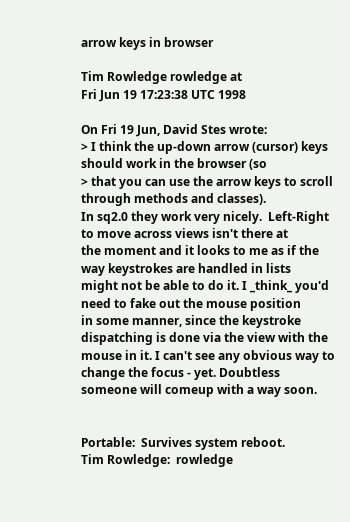arrow keys in browser

Tim Rowledge rowledge at
Fri Jun 19 17:23:38 UTC 1998

On Fri 19 Jun, David Stes wrote:
> I think the up-down arrow (cursor) keys should work in the browser (so
> that you can use the arrow keys to scroll through methods and classes).
In sq2.0 they work very nicely.  Left-Right to move across views isn't there at
the moment and it looks to me as if the way keystrokes are handled in lists
might not be able to do it. I _think_ you'd need to fake out the mouse position
in some manner, since the keystroke dispatching is done via the view with the
mouse in it. I can't see any obvious way to change the focus - yet. Doubtless
someone will comeup with a way soon.


Portable:  Survives system reboot.
Tim Rowledge:  rowledge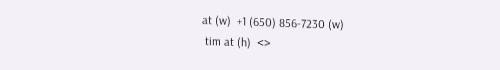at (w)  +1 (650) 856-7230 (w)
 tim at (h)  <>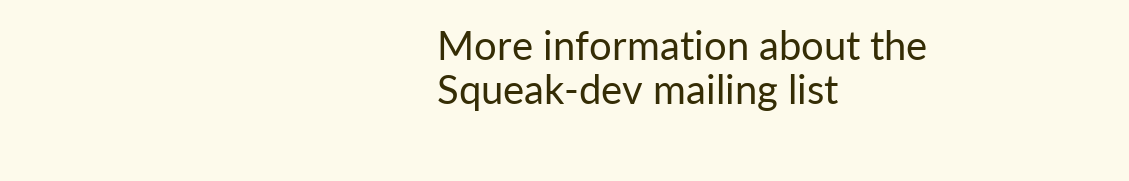More information about the Squeak-dev mailing list